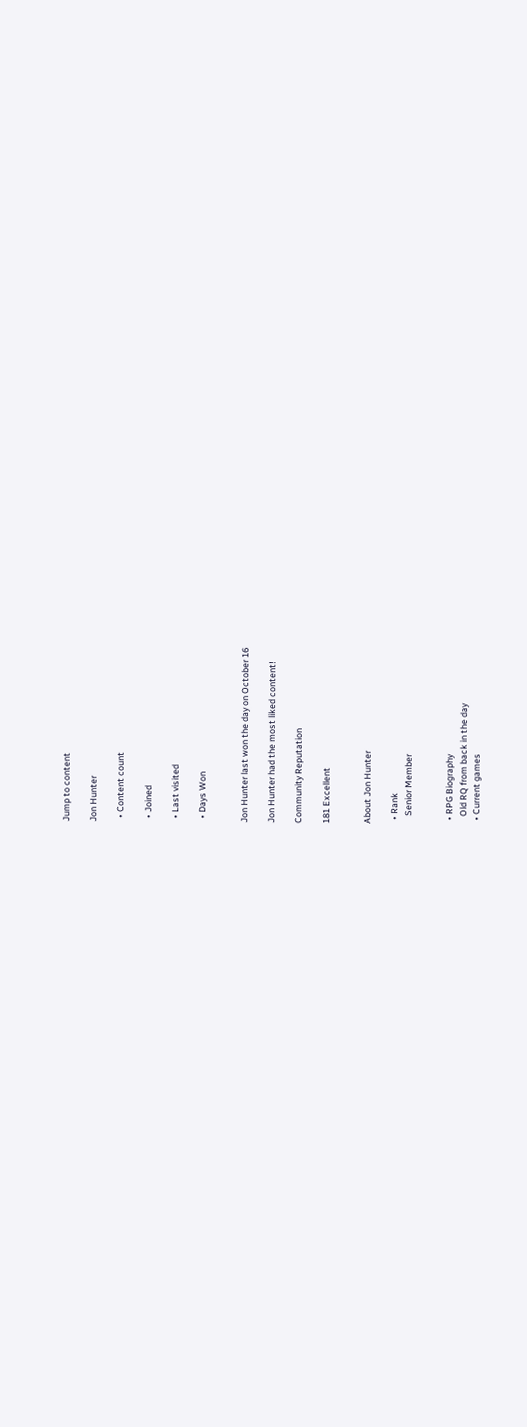Jump to content

Jon Hunter

  • Content count

  • Joined

  • Last visited

  • Days Won


Jon Hunter last won the day on October 16

Jon Hunter had the most liked content!

Community Reputation

181 Excellent


About Jon Hunter

  • Rank
    Senior Member


  • RPG Biography
    Old RQ from back in the day
  • Current games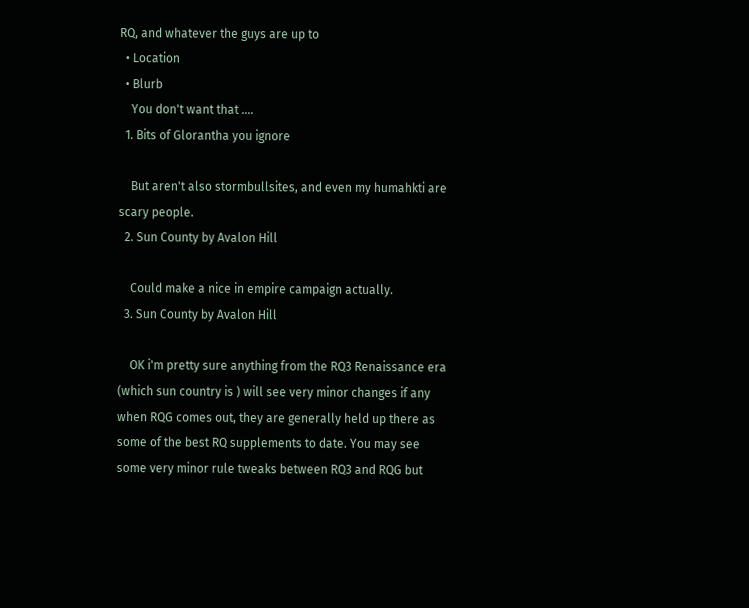RQ, and whatever the guys are up to
  • Location
  • Blurb
    You don't want that ....
  1. Bits of Glorantha you ignore

    But aren't also stormbullsites, and even my humahkti are scary people.
  2. Sun County by Avalon Hill

    Could make a nice in empire campaign actually.
  3. Sun County by Avalon Hill

    OK i'm pretty sure anything from the RQ3 Renaissance era (which sun country is ) will see very minor changes if any when RQG comes out, they are generally held up there as some of the best RQ supplements to date. You may see some very minor rule tweaks between RQ3 and RQG but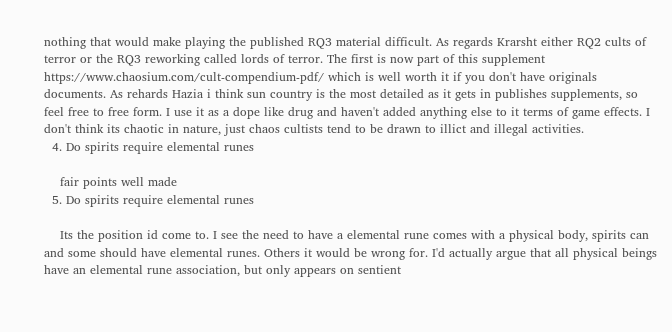nothing that would make playing the published RQ3 material difficult. As regards Krarsht either RQ2 cults of terror or the RQ3 reworking called lords of terror. The first is now part of this supplement https://www.chaosium.com/cult-compendium-pdf/ which is well worth it if you don't have originals documents. As rehards Hazia i think sun country is the most detailed as it gets in publishes supplements, so feel free to free form. I use it as a dope like drug and haven't added anything else to it terms of game effects. I don't think its chaotic in nature, just chaos cultists tend to be drawn to illict and illegal activities.
  4. Do spirits require elemental runes

    fair points well made
  5. Do spirits require elemental runes

    Its the position id come to. I see the need to have a elemental rune comes with a physical body, spirits can and some should have elemental runes. Others it would be wrong for. I'd actually argue that all physical beings have an elemental rune association, but only appears on sentient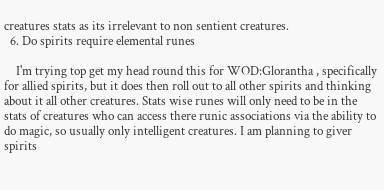creatures stats as its irrelevant to non sentient creatures.
  6. Do spirits require elemental runes

    I'm trying top get my head round this for WOD:Glorantha , specifically for allied spirits, but it does then roll out to all other spirits and thinking about it all other creatures. Stats wise runes will only need to be in the stats of creatures who can access there runic associations via the ability to do magic, so usually only intelligent creatures. I am planning to giver spirits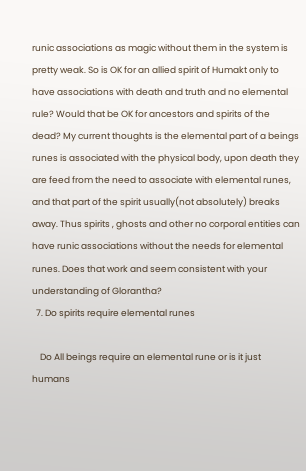runic associations as magic without them in the system is pretty weak. So is OK for an allied spirit of Humakt only to have associations with death and truth and no elemental rule? Would that be OK for ancestors and spirits of the dead? My current thoughts is the elemental part of a beings runes is associated with the physical body, upon death they are feed from the need to associate with elemental runes, and that part of the spirit usually(not absolutely) breaks away. Thus spirits , ghosts and other no corporal entities can have runic associations without the needs for elemental runes. Does that work and seem consistent with your understanding of Glorantha?
  7. Do spirits require elemental runes

    Do All beings require an elemental rune or is it just humans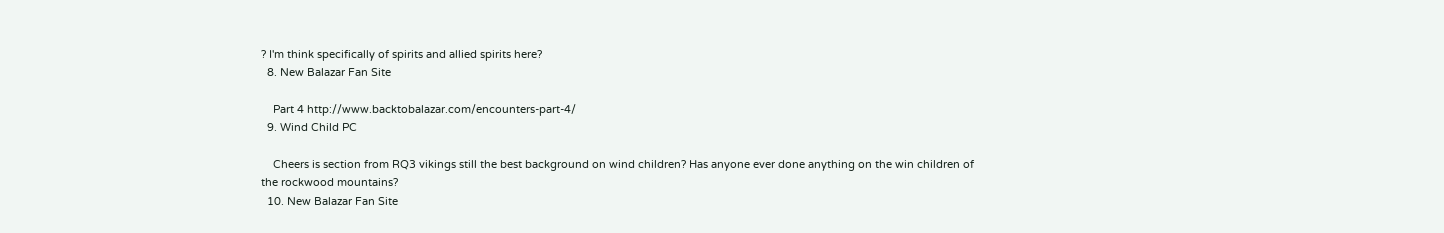? I'm think specifically of spirits and allied spirits here?
  8. New Balazar Fan Site

    Part 4 http://www.backtobalazar.com/encounters-part-4/
  9. Wind Child PC

    Cheers is section from RQ3 vikings still the best background on wind children? Has anyone ever done anything on the win children of the rockwood mountains?
  10. New Balazar Fan Site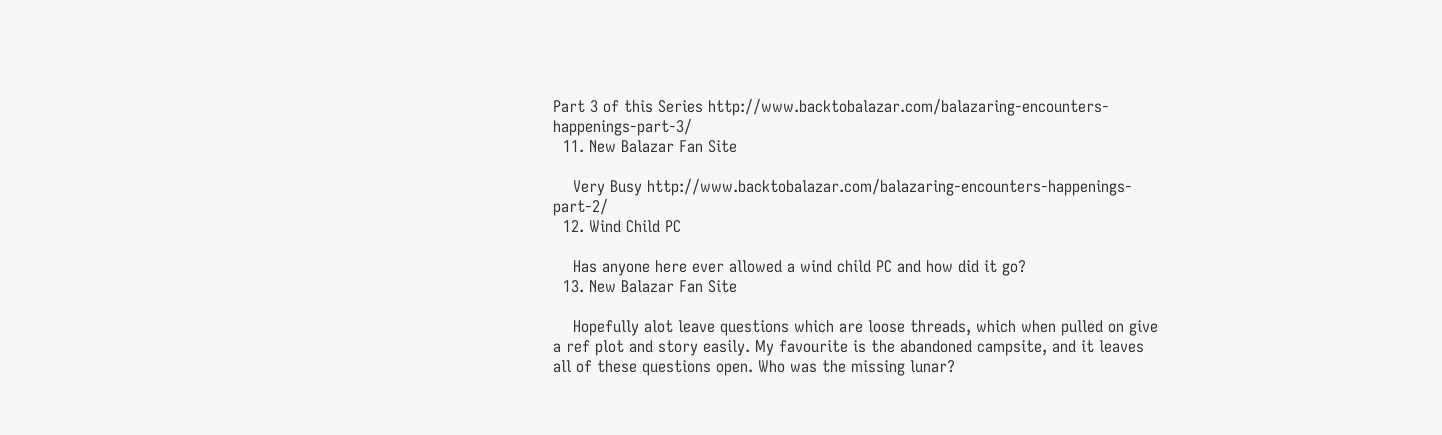Part 3 of this Series http://www.backtobalazar.com/balazaring-encounters-happenings-part-3/
  11. New Balazar Fan Site

    Very Busy http://www.backtobalazar.com/balazaring-encounters-happenings-part-2/
  12. Wind Child PC

    Has anyone here ever allowed a wind child PC and how did it go?
  13. New Balazar Fan Site

    Hopefully alot leave questions which are loose threads, which when pulled on give a ref plot and story easily. My favourite is the abandoned campsite, and it leaves all of these questions open. Who was the missing lunar?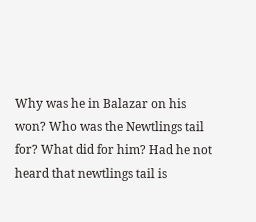Why was he in Balazar on his won? Who was the Newtlings tail for? What did for him? Had he not heard that newtlings tail is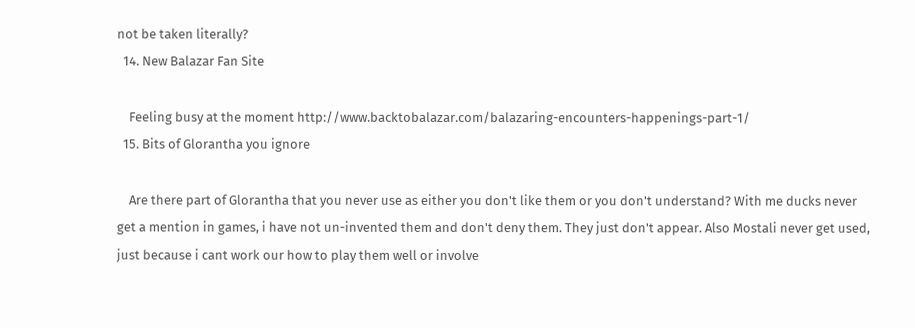not be taken literally?
  14. New Balazar Fan Site

    Feeling busy at the moment http://www.backtobalazar.com/balazaring-encounters-happenings-part-1/
  15. Bits of Glorantha you ignore

    Are there part of Glorantha that you never use as either you don't like them or you don't understand? With me ducks never get a mention in games, i have not un-invented them and don't deny them. They just don't appear. Also Mostali never get used, just because i cant work our how to play them well or involve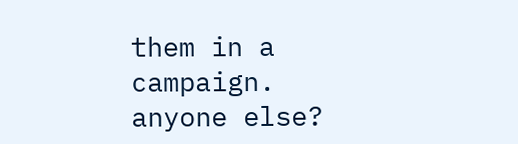them in a campaign. anyone else?